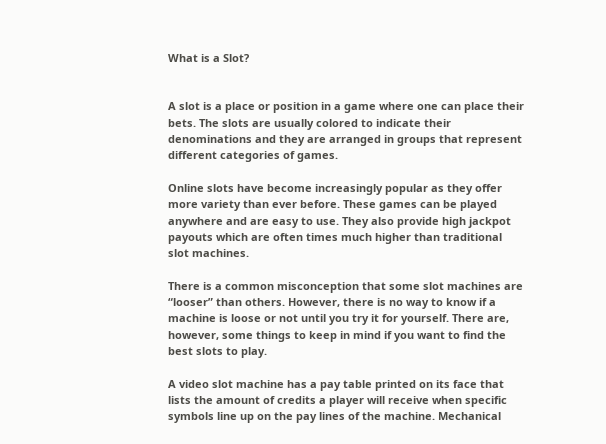What is a Slot?


A slot is a place or position in a game where one can place their bets. The slots are usually colored to indicate their denominations and they are arranged in groups that represent different categories of games.

Online slots have become increasingly popular as they offer more variety than ever before. These games can be played anywhere and are easy to use. They also provide high jackpot payouts which are often times much higher than traditional slot machines.

There is a common misconception that some slot machines are “looser” than others. However, there is no way to know if a machine is loose or not until you try it for yourself. There are, however, some things to keep in mind if you want to find the best slots to play.

A video slot machine has a pay table printed on its face that lists the amount of credits a player will receive when specific symbols line up on the pay lines of the machine. Mechanical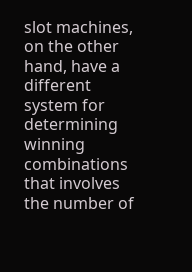slot machines, on the other hand, have a different system for determining winning combinations that involves the number of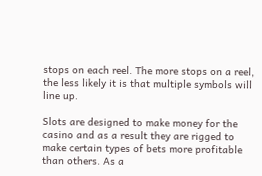stops on each reel. The more stops on a reel, the less likely it is that multiple symbols will line up.

Slots are designed to make money for the casino and as a result they are rigged to make certain types of bets more profitable than others. As a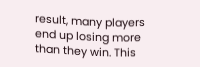result, many players end up losing more than they win. This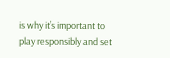is why it’s important to play responsibly and set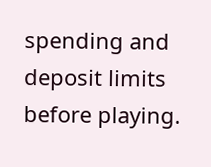spending and deposit limits before playing.